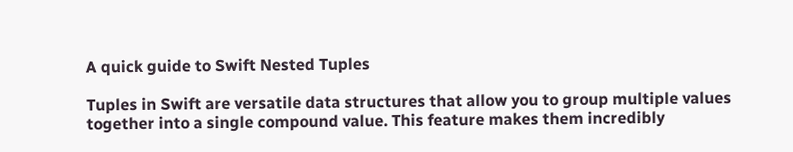A quick guide to Swift Nested Tuples

Tuples in Swift are versatile data structures that allow you to group multiple values together into a single compound value. This feature makes them incredibly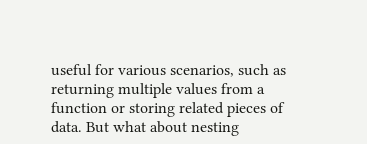useful for various scenarios, such as returning multiple values from a function or storing related pieces of data. But what about nesting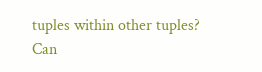tuples within other tuples? Can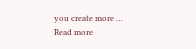you create more … Read more